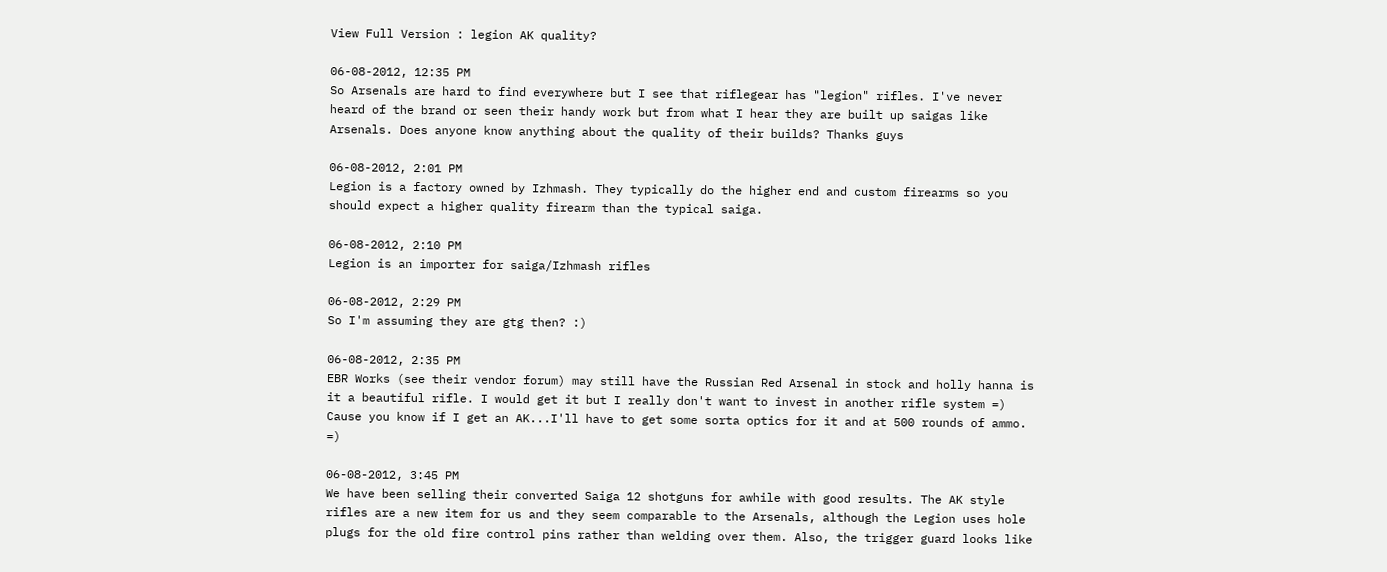View Full Version : legion AK quality?

06-08-2012, 12:35 PM
So Arsenals are hard to find everywhere but I see that riflegear has "legion" rifles. I've never heard of the brand or seen their handy work but from what I hear they are built up saigas like Arsenals. Does anyone know anything about the quality of their builds? Thanks guys

06-08-2012, 2:01 PM
Legion is a factory owned by Izhmash. They typically do the higher end and custom firearms so you should expect a higher quality firearm than the typical saiga.

06-08-2012, 2:10 PM
Legion is an importer for saiga/Izhmash rifles

06-08-2012, 2:29 PM
So I'm assuming they are gtg then? :)

06-08-2012, 2:35 PM
EBR Works (see their vendor forum) may still have the Russian Red Arsenal in stock and holly hanna is it a beautiful rifle. I would get it but I really don't want to invest in another rifle system =) Cause you know if I get an AK...I'll have to get some sorta optics for it and at 500 rounds of ammo. =)

06-08-2012, 3:45 PM
We have been selling their converted Saiga 12 shotguns for awhile with good results. The AK style rifles are a new item for us and they seem comparable to the Arsenals, although the Legion uses hole plugs for the old fire control pins rather than welding over them. Also, the trigger guard looks like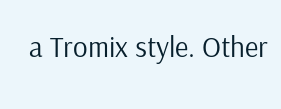a Tromix style. Other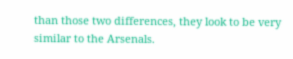than those two differences, they look to be very similar to the Arsenals.